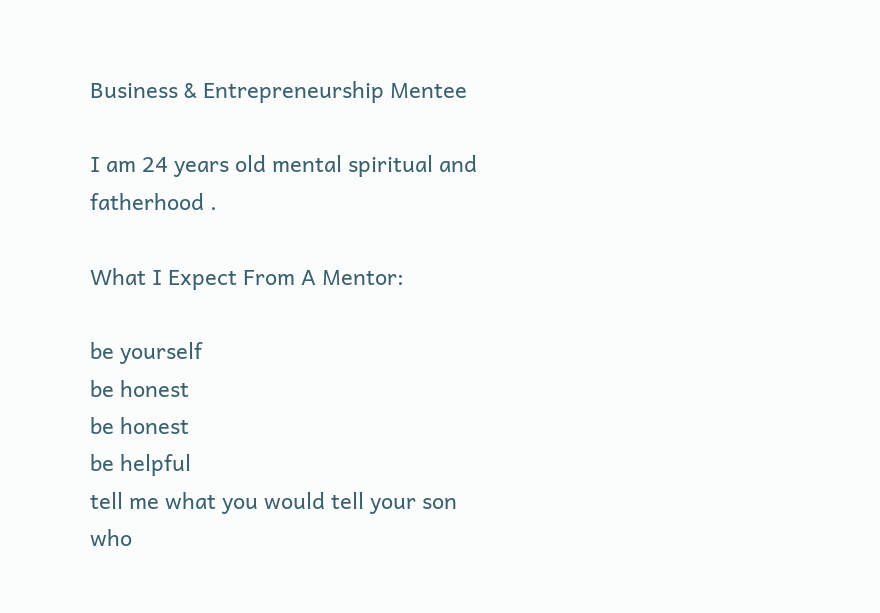Business & Entrepreneurship Mentee

I am 24 years old mental spiritual and fatherhood .

What I Expect From A Mentor:

be yourself
be honest
be honest
be helpful
tell me what you would tell your son
who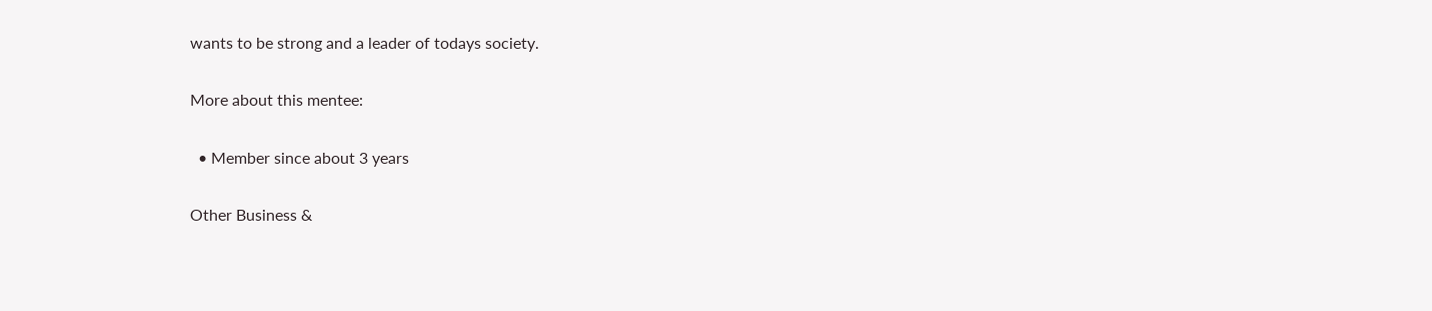wants to be strong and a leader of todays society.

More about this mentee:

  • Member since about 3 years

Other Business &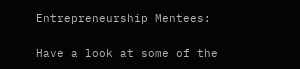Entrepreneurship Mentees:

Have a look at some of the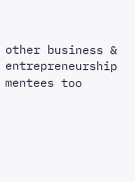other business & entrepreneurship mentees too